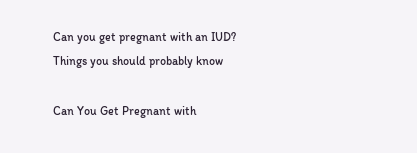Can you get pregnant with an IUD? Things you should probably know

Can You Get Pregnant with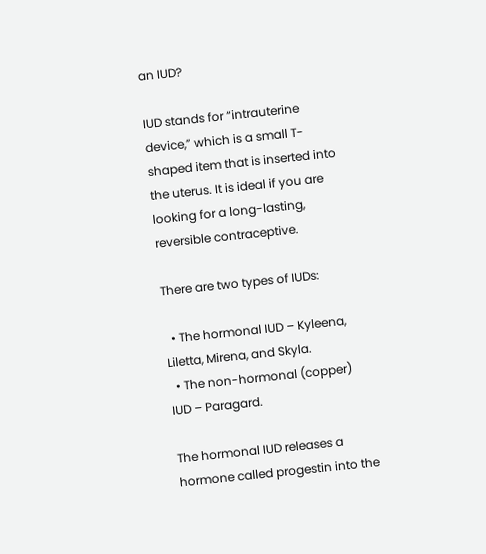an IUD?

IUD stands for “intrauterine device,” which is a small T-shaped item that is inserted into the uterus. It is ideal if you are looking for a long-lasting, reversible contraceptive.

There are two types of IUDs:

  • The hormonal IUD – Kyleena, Liletta, Mirena, and Skyla.
  • The non-hormonal (copper) IUD – Paragard.

The hormonal IUD releases a hormone called progestin into the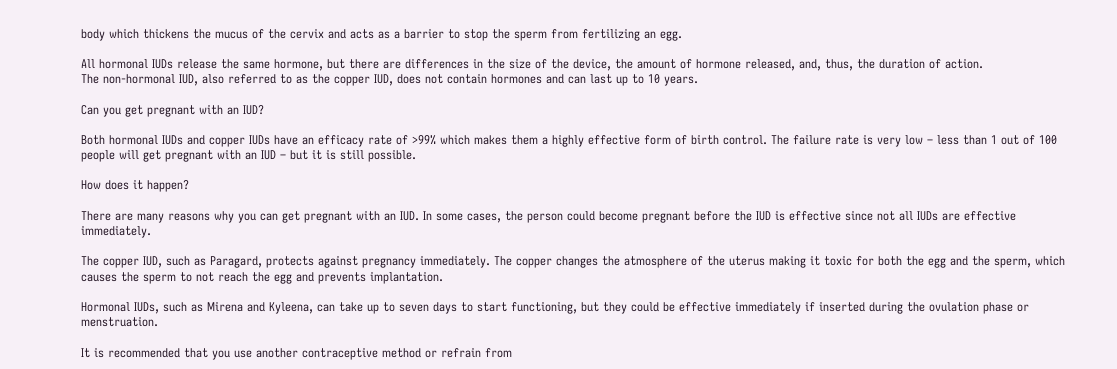body which thickens the mucus of the cervix and acts as a barrier to stop the sperm from fertilizing an egg.

All hormonal IUDs release the same hormone, but there are differences in the size of the device, the amount of hormone released, and, thus, the duration of action.
The non-hormonal IUD, also referred to as the copper IUD, does not contain hormones and can last up to 10 years.

Can you get pregnant with an IUD?

Both hormonal IUDs and copper IUDs have an efficacy rate of >99% which makes them a highly effective form of birth control. The failure rate is very low – less than 1 out of 100 people will get pregnant with an IUD – but it is still possible.

How does it happen?

There are many reasons why you can get pregnant with an IUD. In some cases, the person could become pregnant before the IUD is effective since not all IUDs are effective immediately.

The copper IUD, such as Paragard, protects against pregnancy immediately. The copper changes the atmosphere of the uterus making it toxic for both the egg and the sperm, which causes the sperm to not reach the egg and prevents implantation.

Hormonal IUDs, such as Mirena and Kyleena, can take up to seven days to start functioning, but they could be effective immediately if inserted during the ovulation phase or menstruation.

It is recommended that you use another contraceptive method or refrain from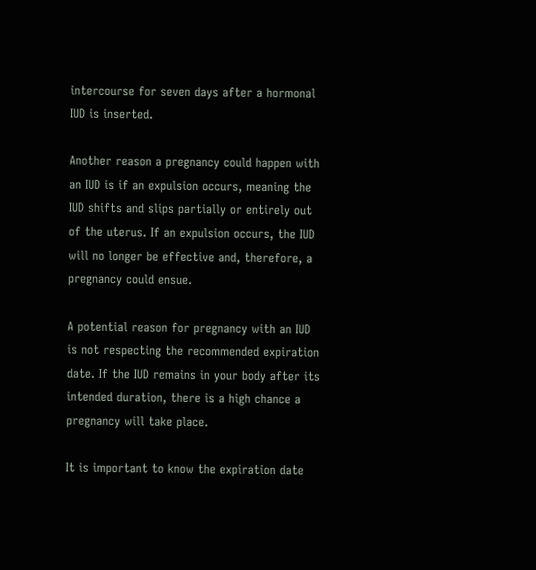intercourse for seven days after a hormonal IUD is inserted.

Another reason a pregnancy could happen with an IUD is if an expulsion occurs, meaning the IUD shifts and slips partially or entirely out of the uterus. If an expulsion occurs, the IUD will no longer be effective and, therefore, a pregnancy could ensue.

A potential reason for pregnancy with an IUD is not respecting the recommended expiration date. If the IUD remains in your body after its intended duration, there is a high chance a pregnancy will take place.

It is important to know the expiration date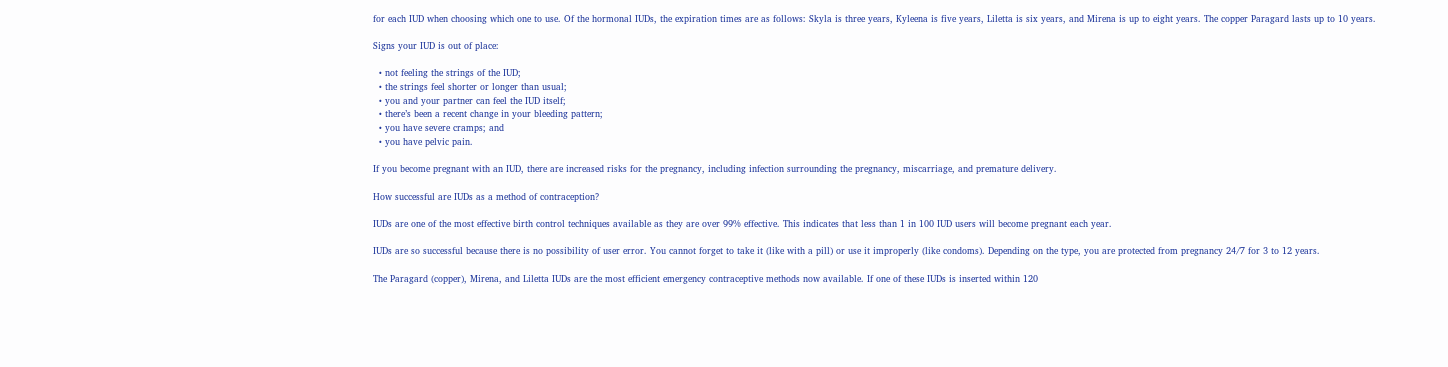for each IUD when choosing which one to use. Of the hormonal IUDs, the expiration times are as follows: Skyla is three years, Kyleena is five years, Liletta is six years, and Mirena is up to eight years. The copper Paragard lasts up to 10 years.

Signs your IUD is out of place:

  • not feeling the strings of the IUD;
  • the strings feel shorter or longer than usual;
  • you and your partner can feel the IUD itself;
  • there’s been a recent change in your bleeding pattern;
  • you have severe cramps; and
  • you have pelvic pain.

If you become pregnant with an IUD, there are increased risks for the pregnancy, including infection surrounding the pregnancy, miscarriage, and premature delivery.

How successful are IUDs as a method of contraception?

IUDs are one of the most effective birth control techniques available as they are over 99% effective. This indicates that less than 1 in 100 IUD users will become pregnant each year.

IUDs are so successful because there is no possibility of user error. You cannot forget to take it (like with a pill) or use it improperly (like condoms). Depending on the type, you are protected from pregnancy 24/7 for 3 to 12 years.

The Paragard (copper), Mirena, and Liletta IUDs are the most efficient emergency contraceptive methods now available. If one of these IUDs is inserted within 120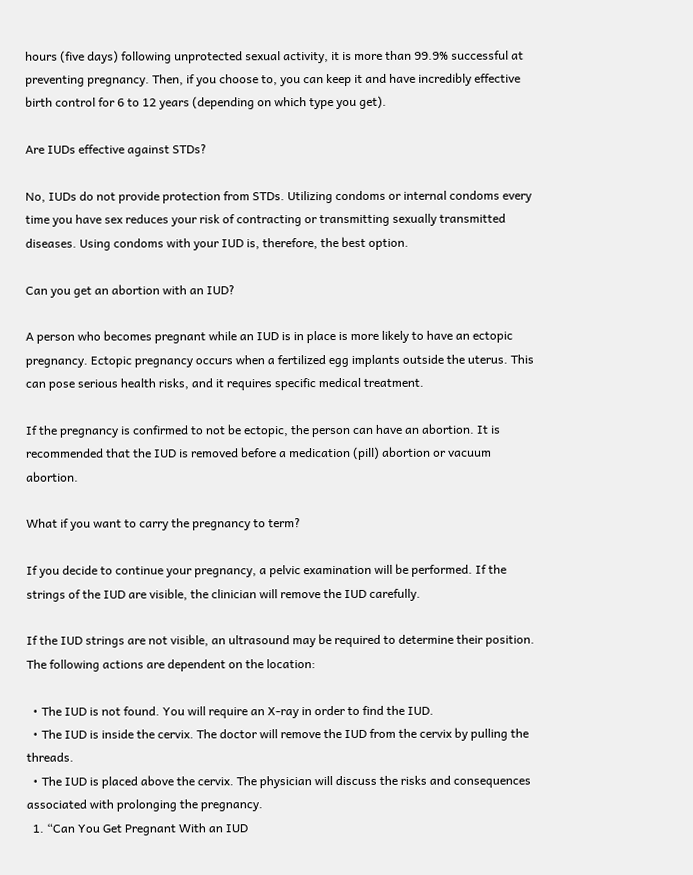hours (five days) following unprotected sexual activity, it is more than 99.9% successful at preventing pregnancy. Then, if you choose to, you can keep it and have incredibly effective birth control for 6 to 12 years (depending on which type you get).

Are IUDs effective against STDs?

No, IUDs do not provide protection from STDs. Utilizing condoms or internal condoms every time you have sex reduces your risk of contracting or transmitting sexually transmitted diseases. Using condoms with your IUD is, therefore, the best option.

Can you get an abortion with an IUD?

A person who becomes pregnant while an IUD is in place is more likely to have an ectopic pregnancy. Ectopic pregnancy occurs when a fertilized egg implants outside the uterus. This can pose serious health risks, and it requires specific medical treatment.

If the pregnancy is confirmed to not be ectopic, the person can have an abortion. It is recommended that the IUD is removed before a medication (pill) abortion or vacuum abortion.

What if you want to carry the pregnancy to term?

If you decide to continue your pregnancy, a pelvic examination will be performed. If the strings of the IUD are visible, the clinician will remove the IUD carefully.

If the IUD strings are not visible, an ultrasound may be required to determine their position. The following actions are dependent on the location:

  • The IUD is not found. You will require an X-ray in order to find the IUD.
  • The IUD is inside the cervix. The doctor will remove the IUD from the cervix by pulling the threads.
  • The IUD is placed above the cervix. The physician will discuss the risks and consequences associated with prolonging the pregnancy.
  1. “Can You Get Pregnant With an IUD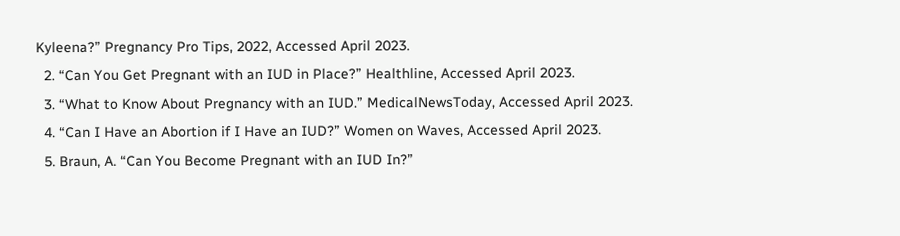Kyleena?” Pregnancy Pro Tips, 2022, Accessed April 2023.
  2. “Can You Get Pregnant with an IUD in Place?” Healthline, Accessed April 2023.
  3. “What to Know About Pregnancy with an IUD.” MedicalNewsToday, Accessed April 2023.
  4. “Can I Have an Abortion if I Have an IUD?” Women on Waves, Accessed April 2023.
  5. Braun, A. “Can You Become Pregnant with an IUD In?”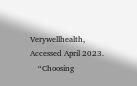Verywellhealth, Accessed April 2023.
    “Choosing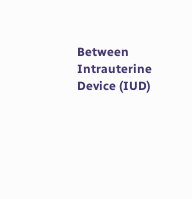Between Intrauterine Device (IUD)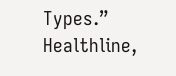Types.” Healthline,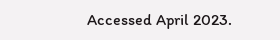Accessed April 2023.